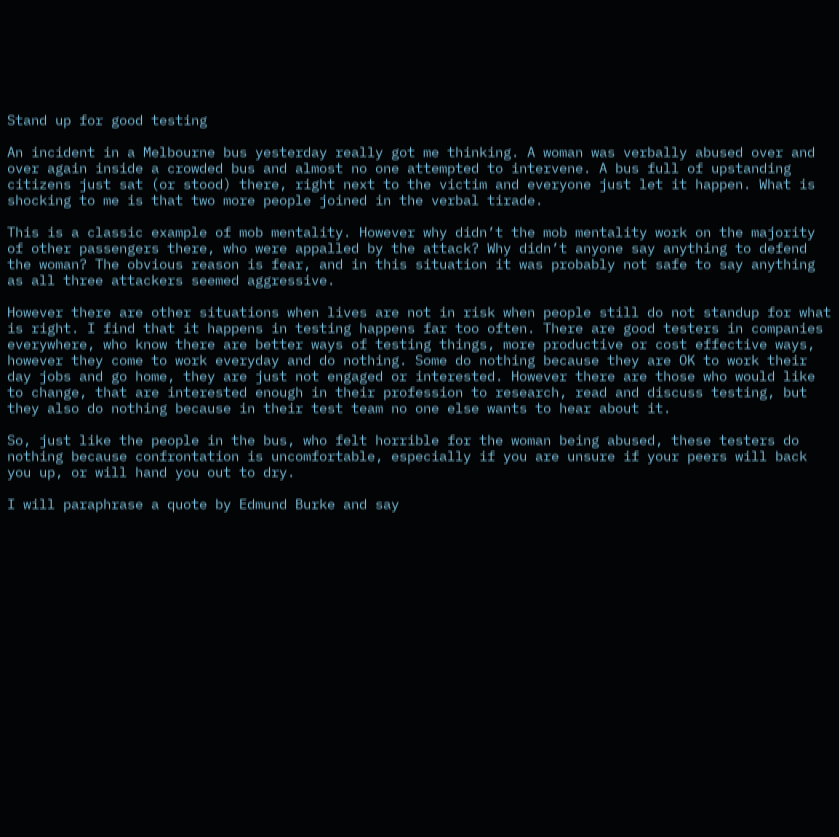Stand up for good testing

An incident in a Melbourne bus yesterday really got me thinking. A woman was verbally abused over and over again inside a crowded bus and almost no one attempted to intervene. A bus full of upstanding citizens just sat (or stood) there, right next to the victim and everyone just let it happen. What is shocking to me is that two more people joined in the verbal tirade.

This is a classic example of mob mentality. However why didn’t the mob mentality work on the majority of other passengers there, who were appalled by the attack? Why didn’t anyone say anything to defend the woman? The obvious reason is fear, and in this situation it was probably not safe to say anything as all three attackers seemed aggressive.

However there are other situations when lives are not in risk when people still do not standup for what is right. I find that it happens in testing happens far too often. There are good testers in companies everywhere, who know there are better ways of testing things, more productive or cost effective ways, however they come to work everyday and do nothing. Some do nothing because they are OK to work their day jobs and go home, they are just not engaged or interested. However there are those who would like to change, that are interested enough in their profession to research, read and discuss testing, but they also do nothing because in their test team no one else wants to hear about it.

So, just like the people in the bus, who felt horrible for the woman being abused, these testers do nothing because confrontation is uncomfortable, especially if you are unsure if your peers will back you up, or will hand you out to dry.

I will paraphrase a quote by Edmund Burke and say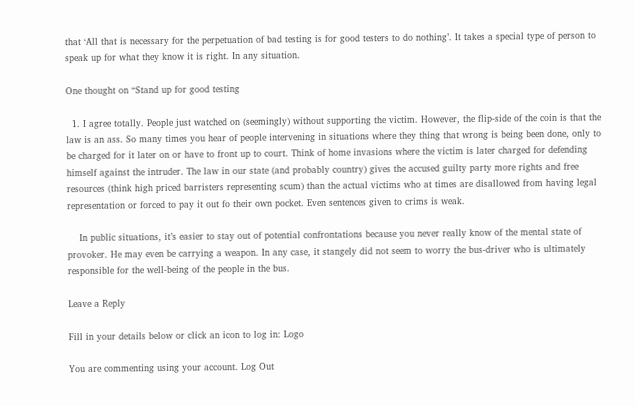that ‘All that is necessary for the perpetuation of bad testing is for good testers to do nothing’. It takes a special type of person to speak up for what they know it is right. In any situation.

One thought on “Stand up for good testing

  1. I agree totally. People just watched on (seemingly) without supporting the victim. However, the flip-side of the coin is that the law is an ass. So many times you hear of people intervening in situations where they thing that wrong is being been done, only to be charged for it later on or have to front up to court. Think of home invasions where the victim is later charged for defending himself against the intruder. The law in our state (and probably country) gives the accused guilty party more rights and free resources (think high priced barristers representing scum) than the actual victims who at times are disallowed from having legal representation or forced to pay it out fo their own pocket. Even sentences given to crims is weak.

    In public situations, it’s easier to stay out of potential confrontations because you never really know of the mental state of provoker. He may even be carrying a weapon. In any case, it stangely did not seem to worry the bus-driver who is ultimately responsible for the well-being of the people in the bus.

Leave a Reply

Fill in your details below or click an icon to log in: Logo

You are commenting using your account. Log Out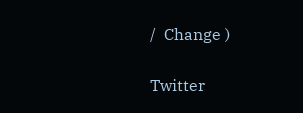/  Change )

Twitter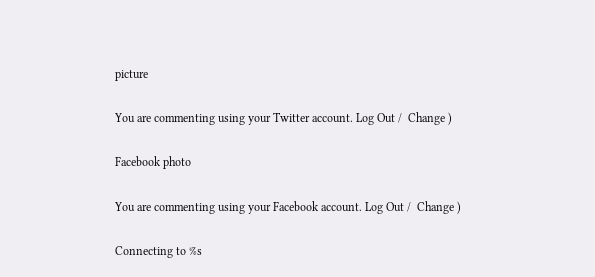picture

You are commenting using your Twitter account. Log Out /  Change )

Facebook photo

You are commenting using your Facebook account. Log Out /  Change )

Connecting to %s